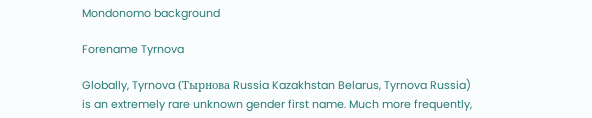Mondonomo background

Forename Tyrnova

Globally, Tyrnova (Тырнова Russia Kazakhstan Belarus, Tyrnova Russia) is an extremely rare unknown gender first name. Much more frequently,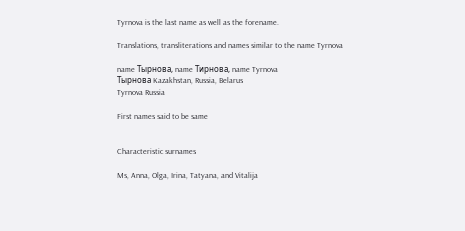Tyrnova is the last name as well as the forename.

Translations, transliterations and names similar to the name Tyrnova

name Тырнова, name Тирнова, name Tyrnova
Тырнова Kazakhstan, Russia, Belarus
Tyrnova Russia

First names said to be same


Characteristic surnames

Ms, Anna, Olga, Irina, Tatyana, and Vitalija